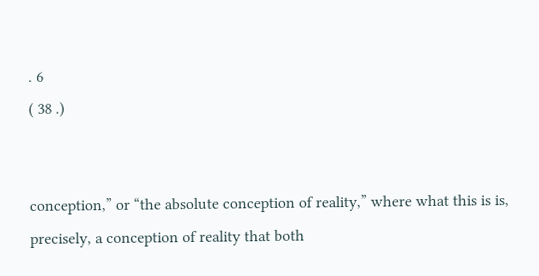. 6
( 38 .)


conception,” or “the absolute conception of reality,” where what this is is,
precisely, a conception of reality that both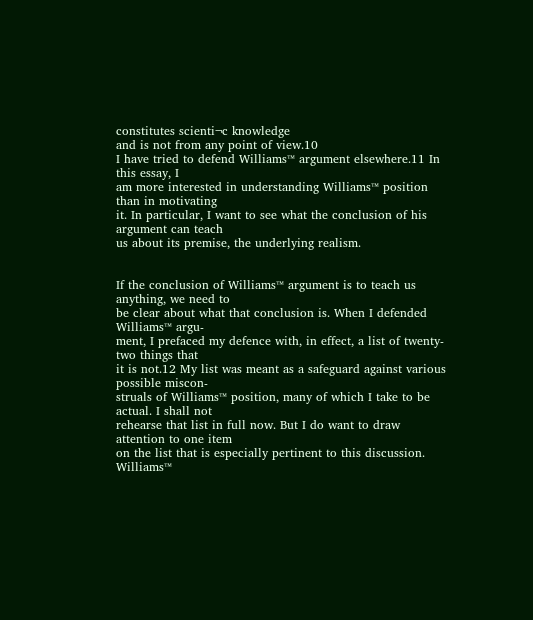constitutes scienti¬c knowledge
and is not from any point of view.10
I have tried to defend Williams™ argument elsewhere.11 In this essay, I
am more interested in understanding Williams™ position than in motivating
it. In particular, I want to see what the conclusion of his argument can teach
us about its premise, the underlying realism.


If the conclusion of Williams™ argument is to teach us anything, we need to
be clear about what that conclusion is. When I defended Williams™ argu-
ment, I prefaced my defence with, in effect, a list of twenty-two things that
it is not.12 My list was meant as a safeguard against various possible miscon-
struals of Williams™ position, many of which I take to be actual. I shall not
rehearse that list in full now. But I do want to draw attention to one item
on the list that is especially pertinent to this discussion.
Williams™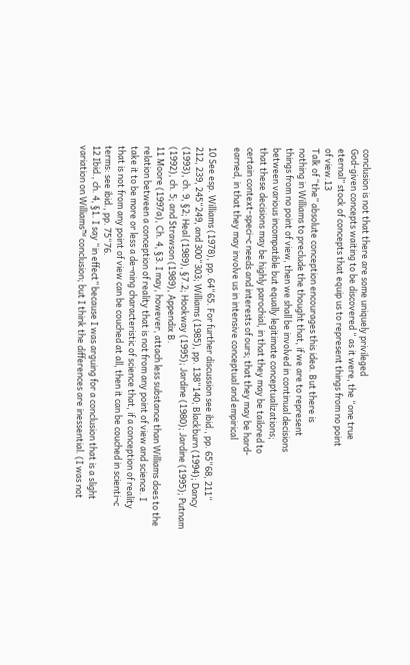conclusion is not that there are some uniquely privileged
God-given concepts waiting to be discovered “ as it were, the “one true
eternal” stock of concepts that equip us to represent things from no point
of view.13
Talk of “the” absolute conception encourages this idea. But there is
nothing in Williams to preclude the thought that, if we are to represent
things from no point of view, then we shall be involved in continual decisions
between various incompatible but equally legitimate conceptualizations;
that these decisions may be highly parochial, in that they may be tailored to
certain context-speci¬c needs and interests of ours; that they may be hard-
earned, in that they may involve us in intensive conceptual and empirical

10 See esp. Williams (1978), pp. 64“65. For further discussion see ibid., pp. 65“68, 211“
212, 239, 245“249, and 300“303; Williams (1985), pp. 138“140; Blackburn (1994); Dancy
(1993), ch. 9, §2; Heal (1989), §7.2; Hookway (1995); Jardine (1980); Jardine (1995); Putnam
(1992), ch. 5; and Strawson (1989), Appendix B.
11 Moore (1997a), Ch. 4, §3. I may, however, attach less substance than Williams does to the
relation between a conception of reality that is not from any point of view and science. I
take it to be more or less a de¬ning characteristic of science that, if a conception of reality
that is not from any point of view can be couched at all, then it can be couched in scienti¬c
terms: see ibid., pp. 75“76.
12 Ibid., ch. 4, §1. I say “in effect” because I was arguing for a conclusion that is a slight
variation on Williams™ conclusion; but I think the differences are inessential. (I was not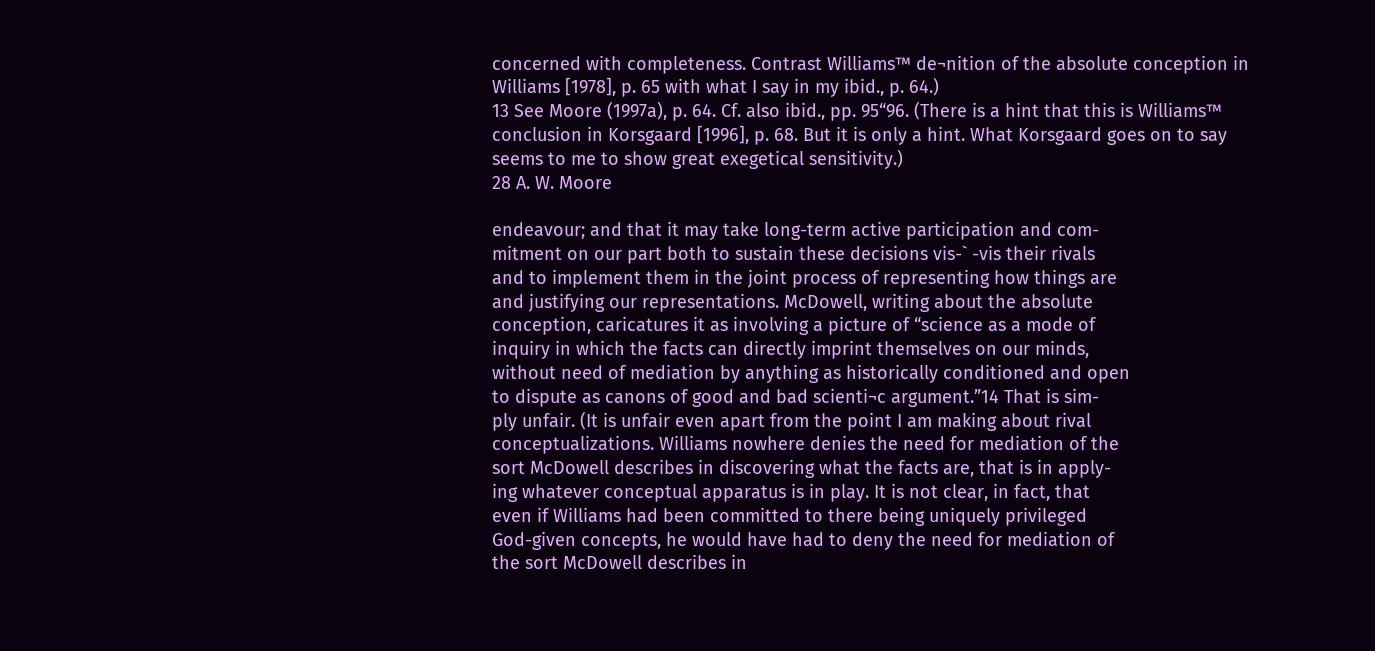concerned with completeness. Contrast Williams™ de¬nition of the absolute conception in
Williams [1978], p. 65 with what I say in my ibid., p. 64.)
13 See Moore (1997a), p. 64. Cf. also ibid., pp. 95“96. (There is a hint that this is Williams™
conclusion in Korsgaard [1996], p. 68. But it is only a hint. What Korsgaard goes on to say
seems to me to show great exegetical sensitivity.)
28 A. W. Moore

endeavour; and that it may take long-term active participation and com-
mitment on our part both to sustain these decisions vis-` -vis their rivals
and to implement them in the joint process of representing how things are
and justifying our representations. McDowell, writing about the absolute
conception, caricatures it as involving a picture of “science as a mode of
inquiry in which the facts can directly imprint themselves on our minds,
without need of mediation by anything as historically conditioned and open
to dispute as canons of good and bad scienti¬c argument.”14 That is sim-
ply unfair. (It is unfair even apart from the point I am making about rival
conceptualizations. Williams nowhere denies the need for mediation of the
sort McDowell describes in discovering what the facts are, that is in apply-
ing whatever conceptual apparatus is in play. It is not clear, in fact, that
even if Williams had been committed to there being uniquely privileged
God-given concepts, he would have had to deny the need for mediation of
the sort McDowell describes in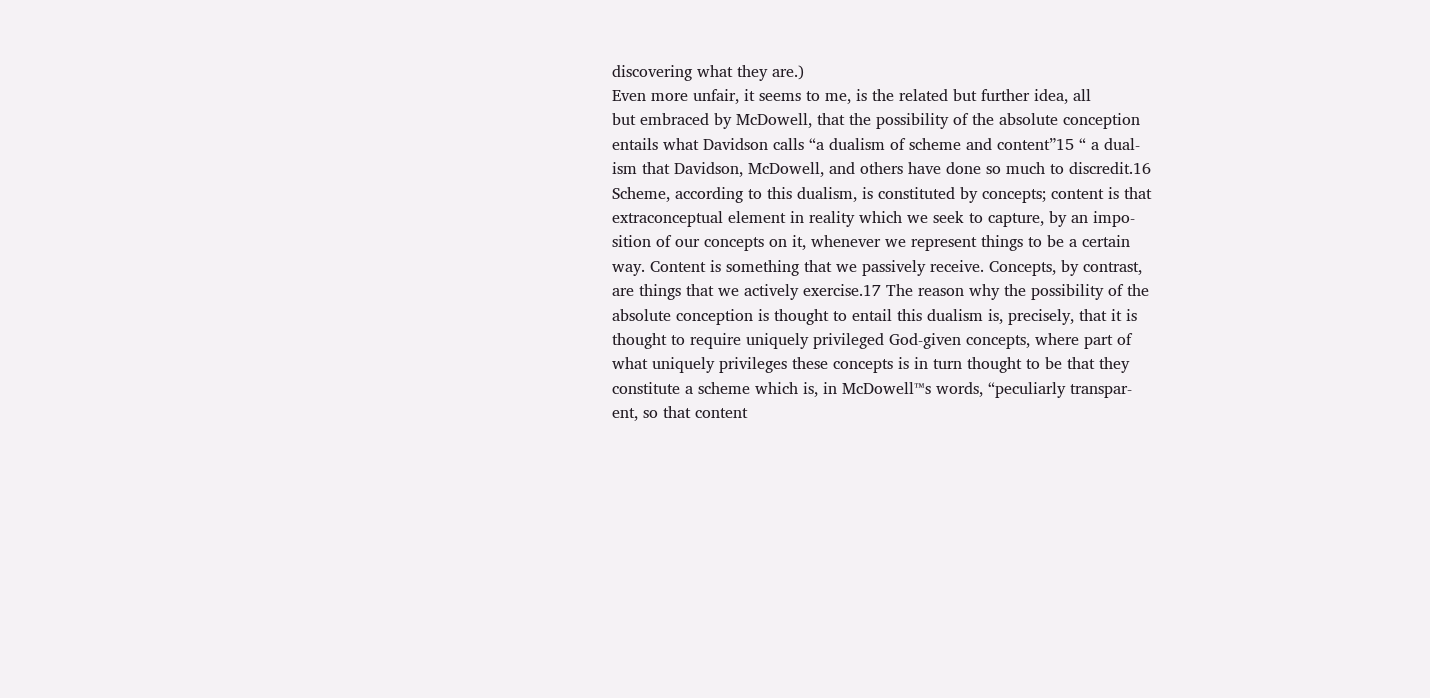discovering what they are.)
Even more unfair, it seems to me, is the related but further idea, all
but embraced by McDowell, that the possibility of the absolute conception
entails what Davidson calls “a dualism of scheme and content”15 “ a dual-
ism that Davidson, McDowell, and others have done so much to discredit.16
Scheme, according to this dualism, is constituted by concepts; content is that
extraconceptual element in reality which we seek to capture, by an impo-
sition of our concepts on it, whenever we represent things to be a certain
way. Content is something that we passively receive. Concepts, by contrast,
are things that we actively exercise.17 The reason why the possibility of the
absolute conception is thought to entail this dualism is, precisely, that it is
thought to require uniquely privileged God-given concepts, where part of
what uniquely privileges these concepts is in turn thought to be that they
constitute a scheme which is, in McDowell™s words, “peculiarly transpar-
ent, so that content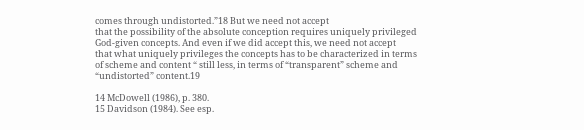comes through undistorted.”18 But we need not accept
that the possibility of the absolute conception requires uniquely privileged
God-given concepts. And even if we did accept this, we need not accept
that what uniquely privileges the concepts has to be characterized in terms
of scheme and content “ still less, in terms of “transparent” scheme and
“undistorted” content.19

14 McDowell (1986), p. 380.
15 Davidson (1984). See esp.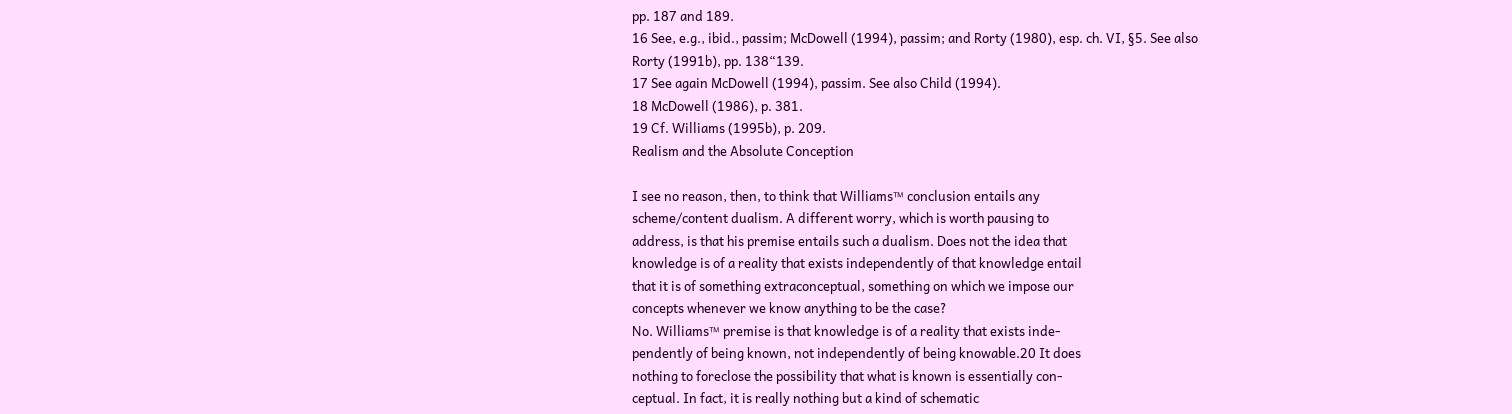pp. 187 and 189.
16 See, e.g., ibid., passim; McDowell (1994), passim; and Rorty (1980), esp. ch. VI, §5. See also
Rorty (1991b), pp. 138“139.
17 See again McDowell (1994), passim. See also Child (1994).
18 McDowell (1986), p. 381.
19 Cf. Williams (1995b), p. 209.
Realism and the Absolute Conception

I see no reason, then, to think that Williams™ conclusion entails any
scheme/content dualism. A different worry, which is worth pausing to
address, is that his premise entails such a dualism. Does not the idea that
knowledge is of a reality that exists independently of that knowledge entail
that it is of something extraconceptual, something on which we impose our
concepts whenever we know anything to be the case?
No. Williams™ premise is that knowledge is of a reality that exists inde-
pendently of being known, not independently of being knowable.20 It does
nothing to foreclose the possibility that what is known is essentially con-
ceptual. In fact, it is really nothing but a kind of schematic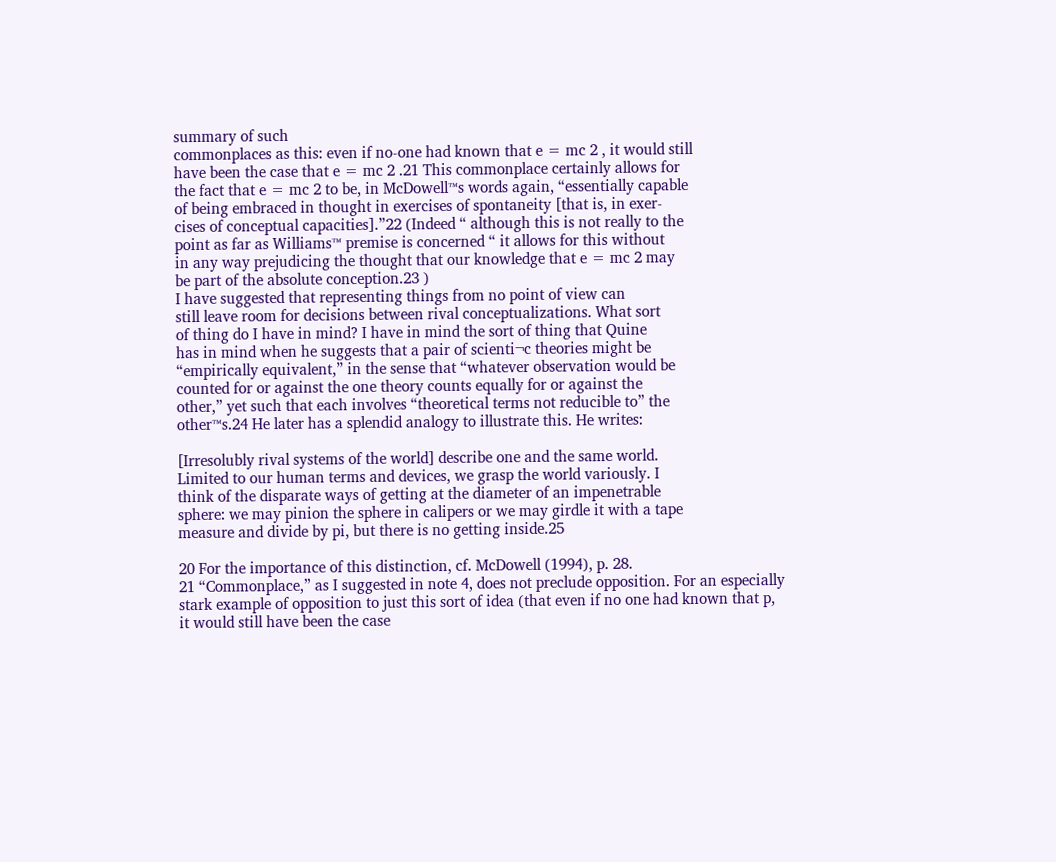summary of such
commonplaces as this: even if no-one had known that e = mc 2 , it would still
have been the case that e = mc 2 .21 This commonplace certainly allows for
the fact that e = mc 2 to be, in McDowell™s words again, “essentially capable
of being embraced in thought in exercises of spontaneity [that is, in exer-
cises of conceptual capacities].”22 (Indeed “ although this is not really to the
point as far as Williams™ premise is concerned “ it allows for this without
in any way prejudicing the thought that our knowledge that e = mc 2 may
be part of the absolute conception.23 )
I have suggested that representing things from no point of view can
still leave room for decisions between rival conceptualizations. What sort
of thing do I have in mind? I have in mind the sort of thing that Quine
has in mind when he suggests that a pair of scienti¬c theories might be
“empirically equivalent,” in the sense that “whatever observation would be
counted for or against the one theory counts equally for or against the
other,” yet such that each involves “theoretical terms not reducible to” the
other™s.24 He later has a splendid analogy to illustrate this. He writes:

[Irresolubly rival systems of the world] describe one and the same world.
Limited to our human terms and devices, we grasp the world variously. I
think of the disparate ways of getting at the diameter of an impenetrable
sphere: we may pinion the sphere in calipers or we may girdle it with a tape
measure and divide by pi, but there is no getting inside.25

20 For the importance of this distinction, cf. McDowell (1994), p. 28.
21 “Commonplace,” as I suggested in note 4, does not preclude opposition. For an especially
stark example of opposition to just this sort of idea (that even if no one had known that p,
it would still have been the case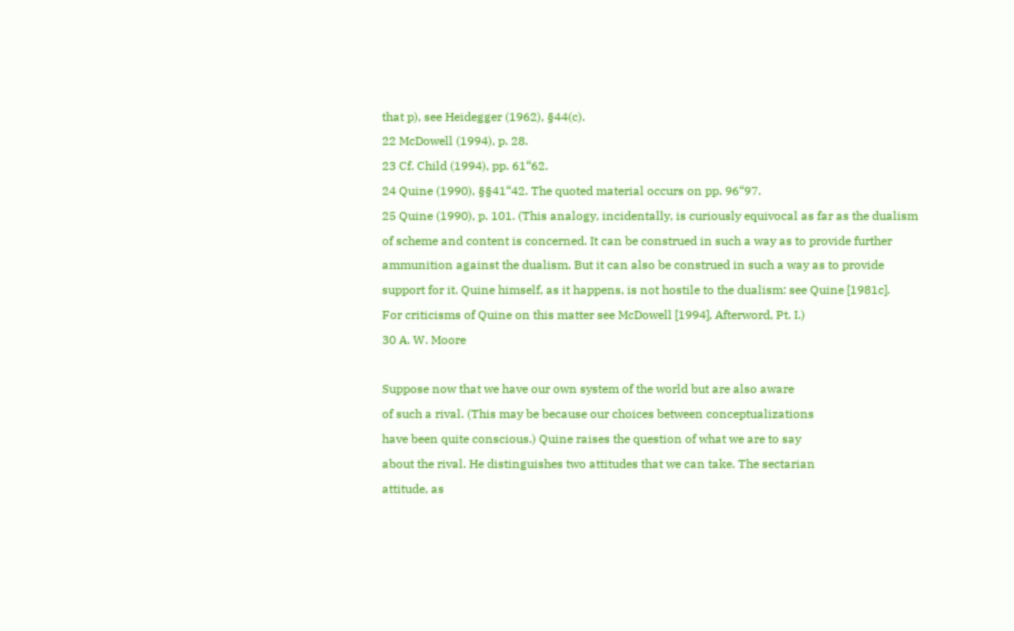that p), see Heidegger (1962), §44(c).
22 McDowell (1994), p. 28.
23 Cf. Child (1994), pp. 61“62.
24 Quine (1990), §§41“42. The quoted material occurs on pp. 96“97.
25 Quine (1990), p. 101. (This analogy, incidentally, is curiously equivocal as far as the dualism
of scheme and content is concerned. It can be construed in such a way as to provide further
ammunition against the dualism. But it can also be construed in such a way as to provide
support for it. Quine himself, as it happens, is not hostile to the dualism: see Quine [1981c].
For criticisms of Quine on this matter see McDowell [1994], Afterword, Pt. I.)
30 A. W. Moore

Suppose now that we have our own system of the world but are also aware
of such a rival. (This may be because our choices between conceptualizations
have been quite conscious.) Quine raises the question of what we are to say
about the rival. He distinguishes two attitudes that we can take. The sectarian
attitude, as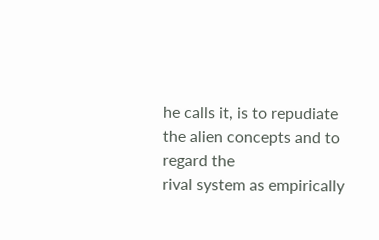he calls it, is to repudiate the alien concepts and to regard the
rival system as empirically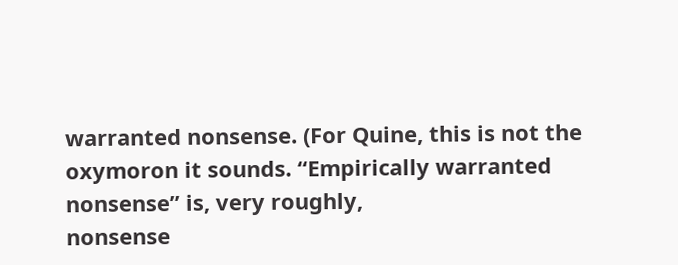warranted nonsense. (For Quine, this is not the
oxymoron it sounds. “Empirically warranted nonsense” is, very roughly,
nonsense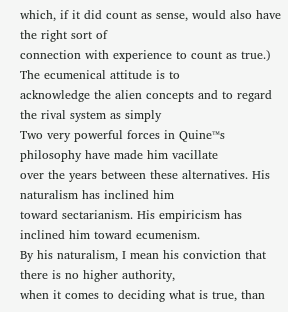which, if it did count as sense, would also have the right sort of
connection with experience to count as true.) The ecumenical attitude is to
acknowledge the alien concepts and to regard the rival system as simply
Two very powerful forces in Quine™s philosophy have made him vacillate
over the years between these alternatives. His naturalism has inclined him
toward sectarianism. His empiricism has inclined him toward ecumenism.
By his naturalism, I mean his conviction that there is no higher authority,
when it comes to deciding what is true, than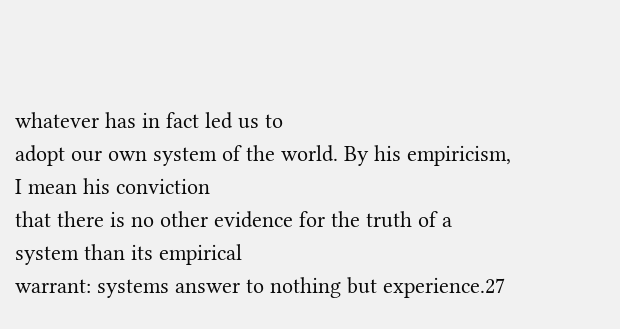whatever has in fact led us to
adopt our own system of the world. By his empiricism, I mean his conviction
that there is no other evidence for the truth of a system than its empirical
warrant: systems answer to nothing but experience.27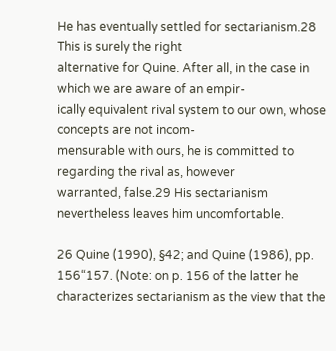He has eventually settled for sectarianism.28 This is surely the right
alternative for Quine. After all, in the case in which we are aware of an empir-
ically equivalent rival system to our own, whose concepts are not incom-
mensurable with ours, he is committed to regarding the rival as, however
warranted, false.29 His sectarianism nevertheless leaves him uncomfortable.

26 Quine (1990), §42; and Quine (1986), pp. 156“157. (Note: on p. 156 of the latter he
characterizes sectarianism as the view that the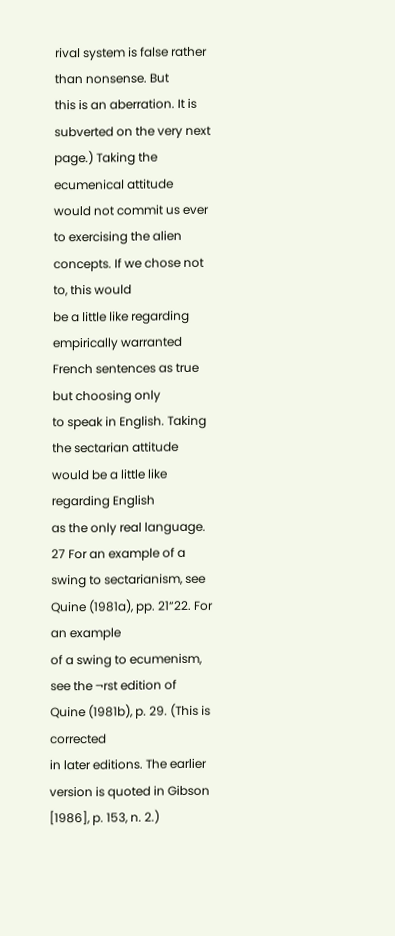rival system is false rather than nonsense. But
this is an aberration. It is subverted on the very next page.) Taking the ecumenical attitude
would not commit us ever to exercising the alien concepts. If we chose not to, this would
be a little like regarding empirically warranted French sentences as true but choosing only
to speak in English. Taking the sectarian attitude would be a little like regarding English
as the only real language.
27 For an example of a swing to sectarianism, see Quine (1981a), pp. 21“22. For an example
of a swing to ecumenism, see the ¬rst edition of Quine (1981b), p. 29. (This is corrected
in later editions. The earlier version is quoted in Gibson [1986], p. 153, n. 2.)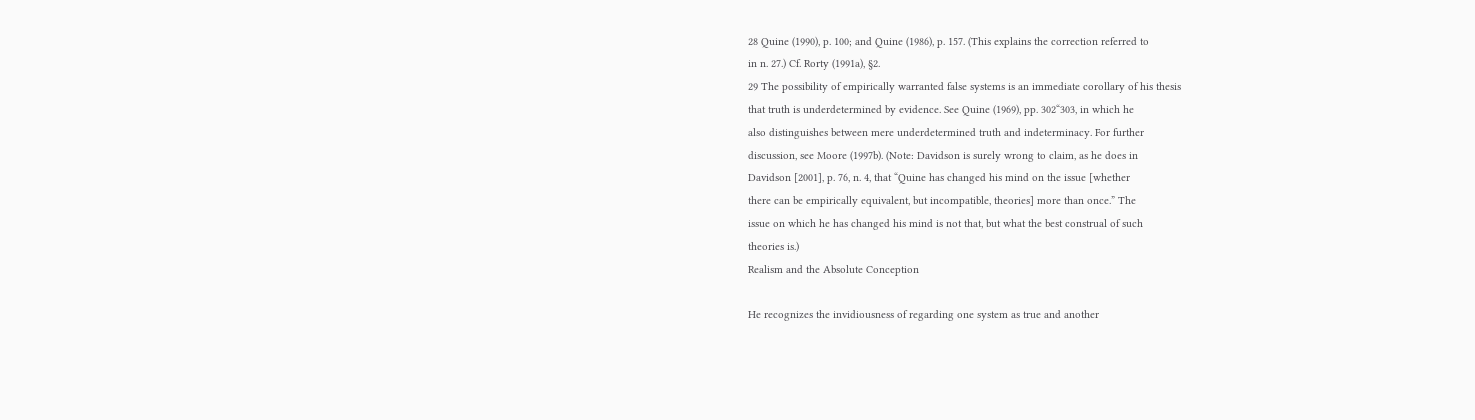28 Quine (1990), p. 100; and Quine (1986), p. 157. (This explains the correction referred to
in n. 27.) Cf. Rorty (1991a), §2.
29 The possibility of empirically warranted false systems is an immediate corollary of his thesis
that truth is underdetermined by evidence. See Quine (1969), pp. 302“303, in which he
also distinguishes between mere underdetermined truth and indeterminacy. For further
discussion, see Moore (1997b). (Note: Davidson is surely wrong to claim, as he does in
Davidson [2001], p. 76, n. 4, that “Quine has changed his mind on the issue [whether
there can be empirically equivalent, but incompatible, theories] more than once.” The
issue on which he has changed his mind is not that, but what the best construal of such
theories is.)
Realism and the Absolute Conception

He recognizes the invidiousness of regarding one system as true and another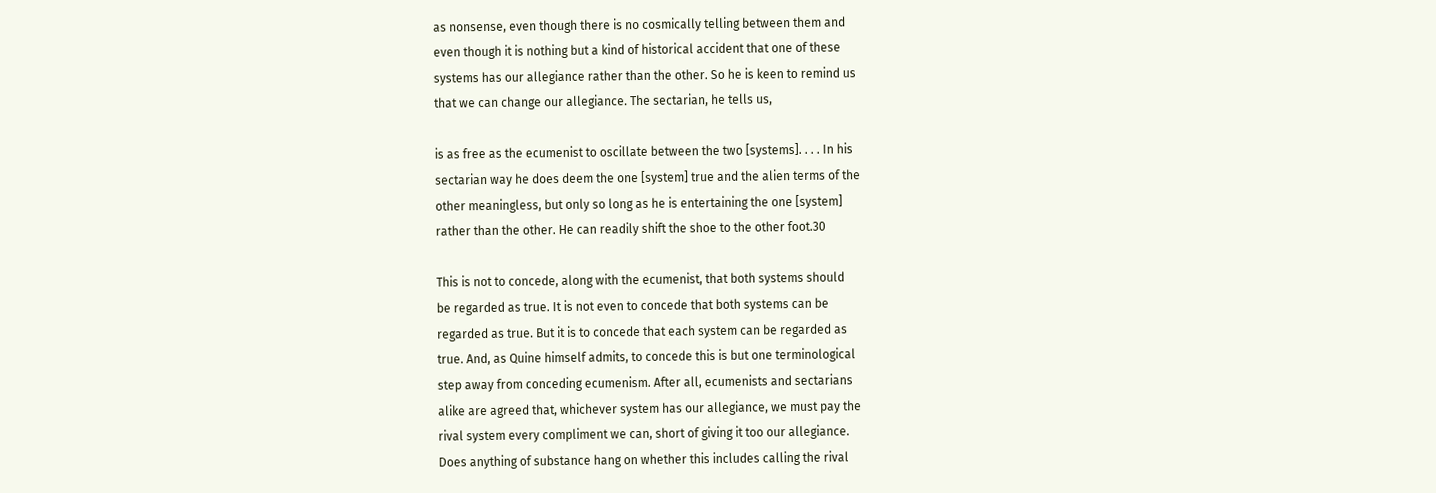as nonsense, even though there is no cosmically telling between them and
even though it is nothing but a kind of historical accident that one of these
systems has our allegiance rather than the other. So he is keen to remind us
that we can change our allegiance. The sectarian, he tells us,

is as free as the ecumenist to oscillate between the two [systems]. . . . In his
sectarian way he does deem the one [system] true and the alien terms of the
other meaningless, but only so long as he is entertaining the one [system]
rather than the other. He can readily shift the shoe to the other foot.30

This is not to concede, along with the ecumenist, that both systems should
be regarded as true. It is not even to concede that both systems can be
regarded as true. But it is to concede that each system can be regarded as
true. And, as Quine himself admits, to concede this is but one terminological
step away from conceding ecumenism. After all, ecumenists and sectarians
alike are agreed that, whichever system has our allegiance, we must pay the
rival system every compliment we can, short of giving it too our allegiance.
Does anything of substance hang on whether this includes calling the rival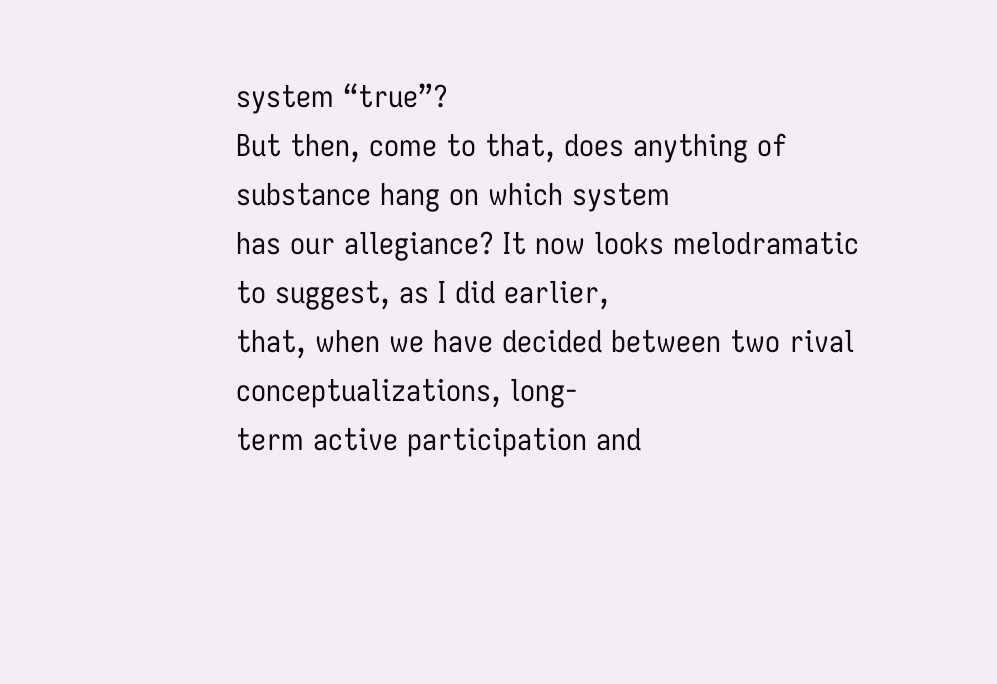system “true”?
But then, come to that, does anything of substance hang on which system
has our allegiance? It now looks melodramatic to suggest, as I did earlier,
that, when we have decided between two rival conceptualizations, long-
term active participation and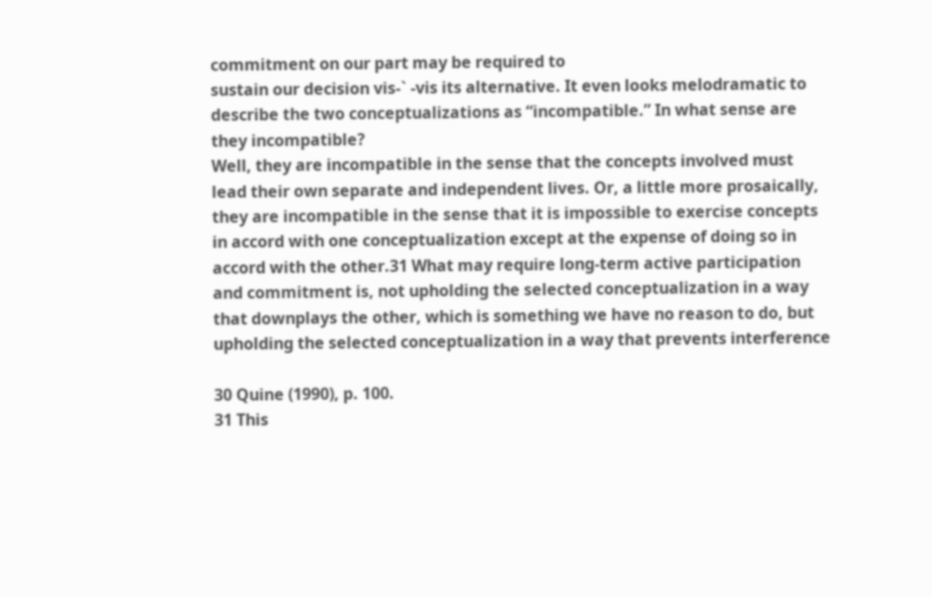commitment on our part may be required to
sustain our decision vis-` -vis its alternative. It even looks melodramatic to
describe the two conceptualizations as “incompatible.” In what sense are
they incompatible?
Well, they are incompatible in the sense that the concepts involved must
lead their own separate and independent lives. Or, a little more prosaically,
they are incompatible in the sense that it is impossible to exercise concepts
in accord with one conceptualization except at the expense of doing so in
accord with the other.31 What may require long-term active participation
and commitment is, not upholding the selected conceptualization in a way
that downplays the other, which is something we have no reason to do, but
upholding the selected conceptualization in a way that prevents interference

30 Quine (1990), p. 100.
31 This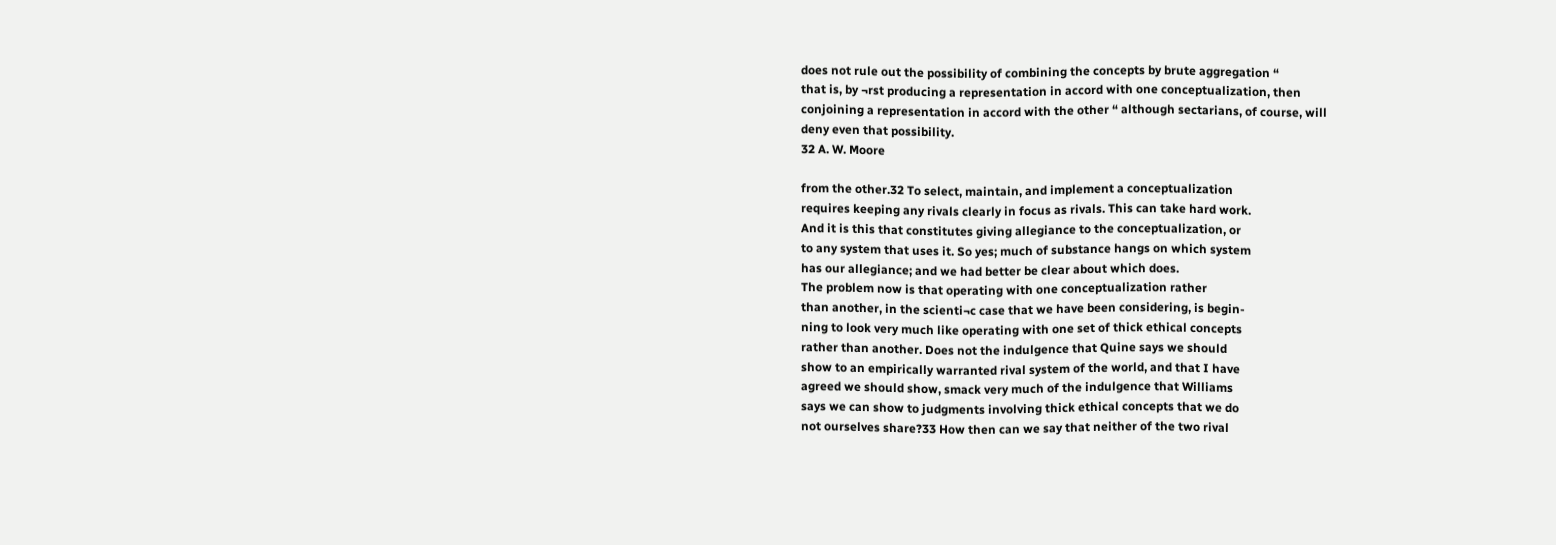does not rule out the possibility of combining the concepts by brute aggregation “
that is, by ¬rst producing a representation in accord with one conceptualization, then
conjoining a representation in accord with the other “ although sectarians, of course, will
deny even that possibility.
32 A. W. Moore

from the other.32 To select, maintain, and implement a conceptualization
requires keeping any rivals clearly in focus as rivals. This can take hard work.
And it is this that constitutes giving allegiance to the conceptualization, or
to any system that uses it. So yes; much of substance hangs on which system
has our allegiance; and we had better be clear about which does.
The problem now is that operating with one conceptualization rather
than another, in the scienti¬c case that we have been considering, is begin-
ning to look very much like operating with one set of thick ethical concepts
rather than another. Does not the indulgence that Quine says we should
show to an empirically warranted rival system of the world, and that I have
agreed we should show, smack very much of the indulgence that Williams
says we can show to judgments involving thick ethical concepts that we do
not ourselves share?33 How then can we say that neither of the two rival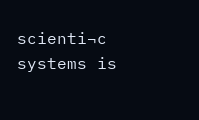scienti¬c systems is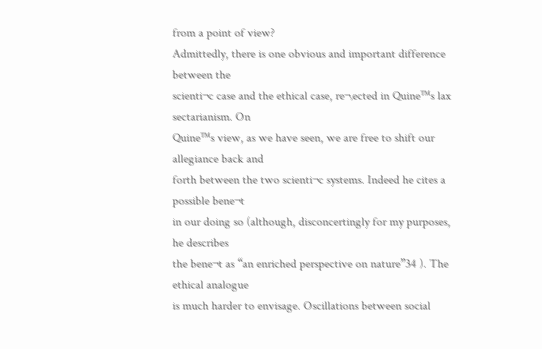from a point of view?
Admittedly, there is one obvious and important difference between the
scienti¬c case and the ethical case, re¬‚ected in Quine™s lax sectarianism. On
Quine™s view, as we have seen, we are free to shift our allegiance back and
forth between the two scienti¬c systems. Indeed he cites a possible bene¬t
in our doing so (although, disconcertingly for my purposes, he describes
the bene¬t as “an enriched perspective on nature”34 ). The ethical analogue
is much harder to envisage. Oscillations between social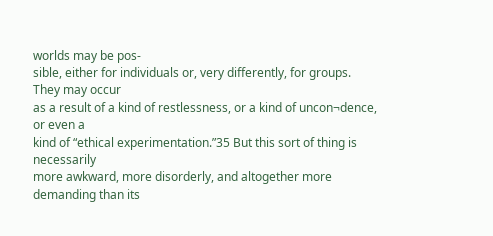worlds may be pos-
sible, either for individuals or, very differently, for groups. They may occur
as a result of a kind of restlessness, or a kind of uncon¬dence, or even a
kind of “ethical experimentation.”35 But this sort of thing is necessarily
more awkward, more disorderly, and altogether more demanding than its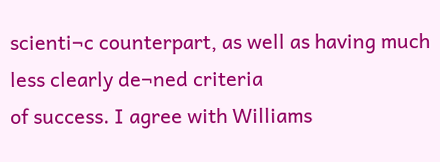scienti¬c counterpart, as well as having much less clearly de¬ned criteria
of success. I agree with Williams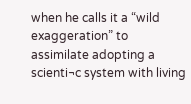when he calls it a “wild exaggeration” to
assimilate adopting a scienti¬c system with living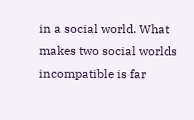in a social world. What
makes two social worlds incompatible is far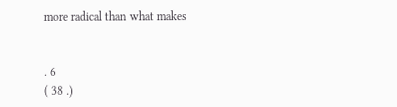more radical than what makes


. 6
( 38 .)